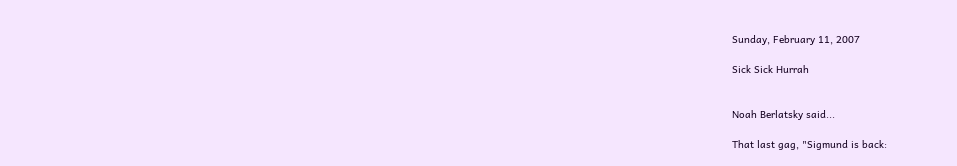Sunday, February 11, 2007

Sick Sick Hurrah


Noah Berlatsky said...

That last gag, "Sigmund is back: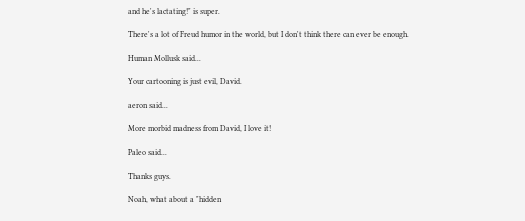and he's lactating!" is super.

There's a lot of Freud humor in the world, but I don't think there can ever be enough.

Human Mollusk said...

Your cartooning is just evil, David.

aeron said...

More morbid madness from David, I love it!

Paleo said...

Thanks guys.

Noah, what about a "hidden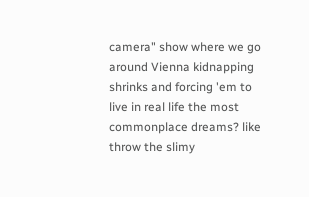camera" show where we go around Vienna kidnapping shrinks and forcing 'em to live in real life the most commonplace dreams? like throw the slimy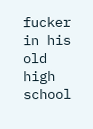fucker in his old high school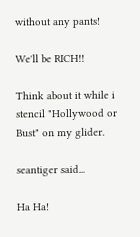without any pants!

We'll be RICH!!

Think about it while i stencil "Hollywood or Bust" on my glider.

seantiger said...

Ha Ha!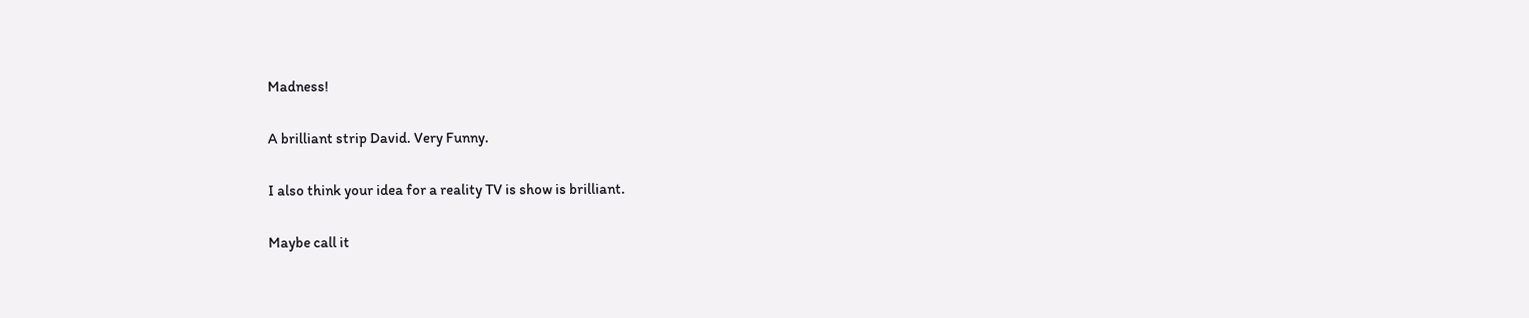Madness!

A brilliant strip David. Very Funny.

I also think your idea for a reality TV is show is brilliant.

Maybe call it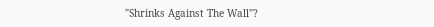"Shrinks Against The Wall"?